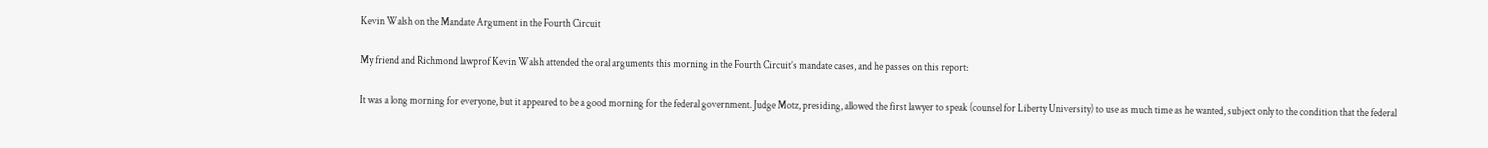Kevin Walsh on the Mandate Argument in the Fourth Circuit

My friend and Richmond lawprof Kevin Walsh attended the oral arguments this morning in the Fourth Circuit’s mandate cases, and he passes on this report:

It was a long morning for everyone, but it appeared to be a good morning for the federal government. Judge Motz, presiding, allowed the first lawyer to speak (counsel for Liberty University) to use as much time as he wanted, subject only to the condition that the federal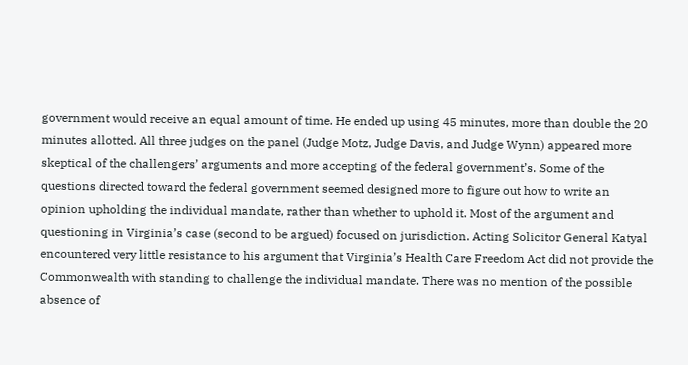government would receive an equal amount of time. He ended up using 45 minutes, more than double the 20 minutes allotted. All three judges on the panel (Judge Motz, Judge Davis, and Judge Wynn) appeared more skeptical of the challengers’ arguments and more accepting of the federal government’s. Some of the questions directed toward the federal government seemed designed more to figure out how to write an opinion upholding the individual mandate, rather than whether to uphold it. Most of the argument and questioning in Virginia’s case (second to be argued) focused on jurisdiction. Acting Solicitor General Katyal encountered very little resistance to his argument that Virginia’s Health Care Freedom Act did not provide the Commonwealth with standing to challenge the individual mandate. There was no mention of the possible absence of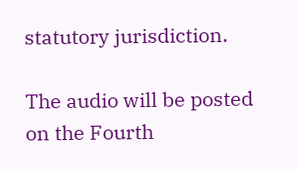statutory jurisdiction.

The audio will be posted on the Fourth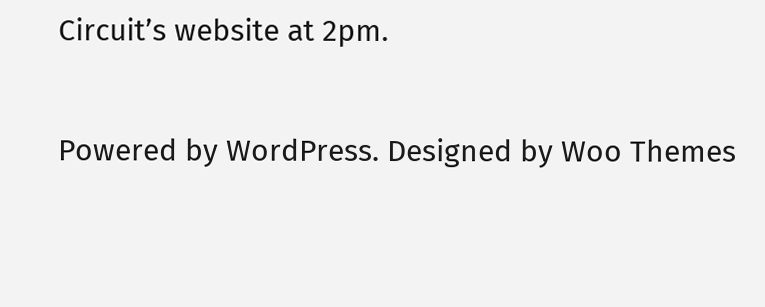Circuit’s website at 2pm.

Powered by WordPress. Designed by Woo Themes